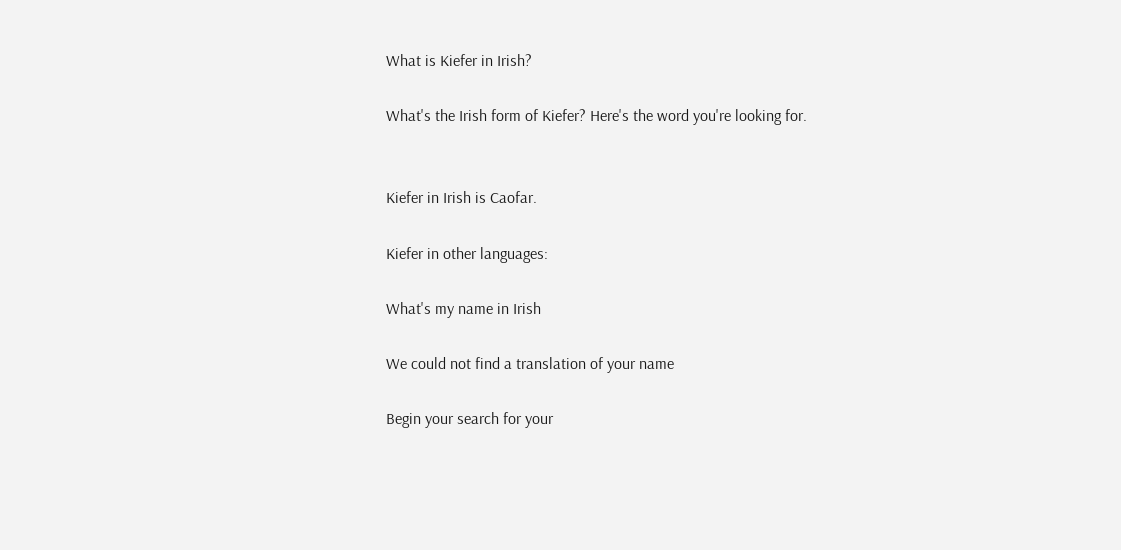What is Kiefer in Irish?

What's the Irish form of Kiefer? Here's the word you're looking for.


Kiefer in Irish is Caofar.

Kiefer in other languages:

What's my name in Irish

We could not find a translation of your name

Begin your search for your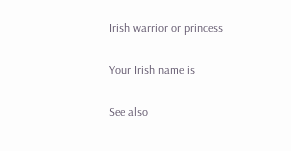Irish warrior or princess

Your Irish name is

See also